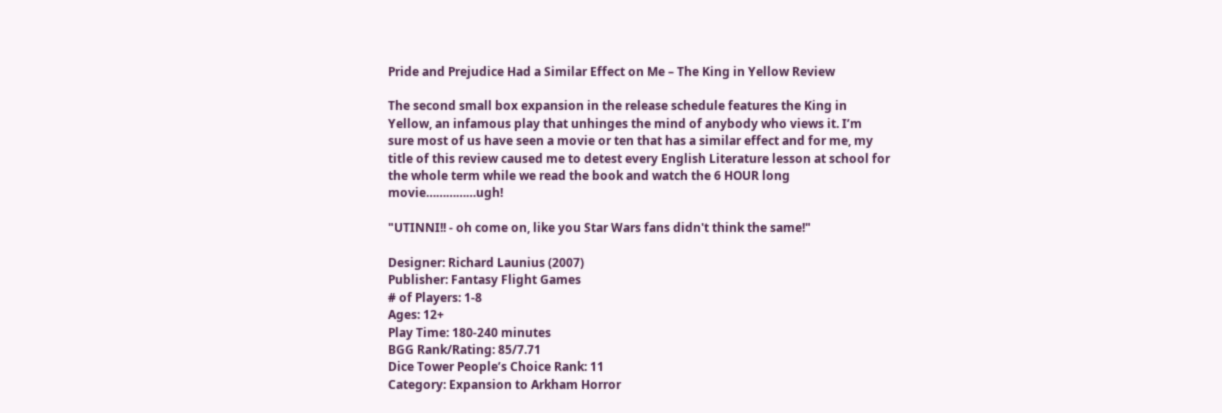Pride and Prejudice Had a Similar Effect on Me – The King in Yellow Review

The second small box expansion in the release schedule features the King in Yellow, an infamous play that unhinges the mind of anybody who views it. I’m sure most of us have seen a movie or ten that has a similar effect and for me, my title of this review caused me to detest every English Literature lesson at school for the whole term while we read the book and watch the 6 HOUR long movie……………ugh!

"UTINNI!! - oh come on, like you Star Wars fans didn't think the same!"

Designer: Richard Launius (2007)
Publisher: Fantasy Flight Games
# of Players: 1-8
Ages: 12+
Play Time: 180-240 minutes
BGG Rank/Rating: 85/7.71
Dice Tower People’s Choice Rank: 11
Category: Expansion to Arkham Horror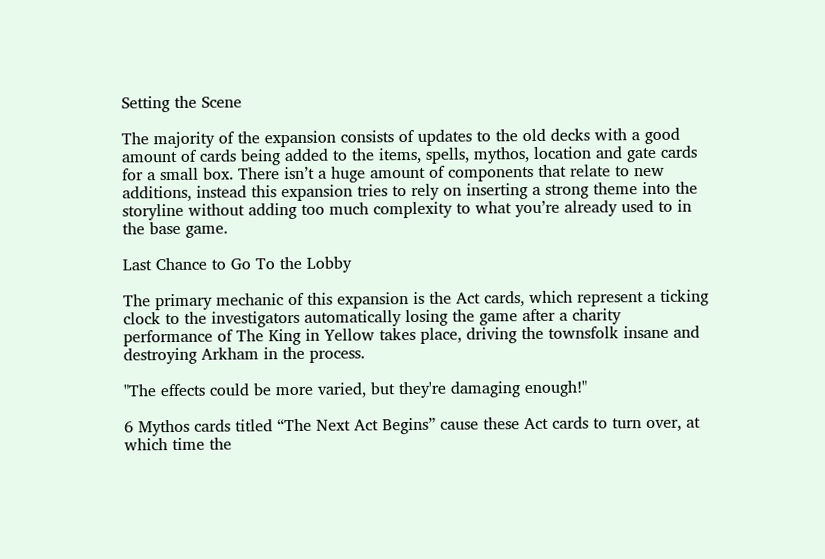Setting the Scene

The majority of the expansion consists of updates to the old decks with a good amount of cards being added to the items, spells, mythos, location and gate cards for a small box. There isn’t a huge amount of components that relate to new additions, instead this expansion tries to rely on inserting a strong theme into the storyline without adding too much complexity to what you’re already used to in the base game.

Last Chance to Go To the Lobby

The primary mechanic of this expansion is the Act cards, which represent a ticking clock to the investigators automatically losing the game after a charity performance of The King in Yellow takes place, driving the townsfolk insane and destroying Arkham in the process.

"The effects could be more varied, but they're damaging enough!"

6 Mythos cards titled “The Next Act Begins” cause these Act cards to turn over, at which time the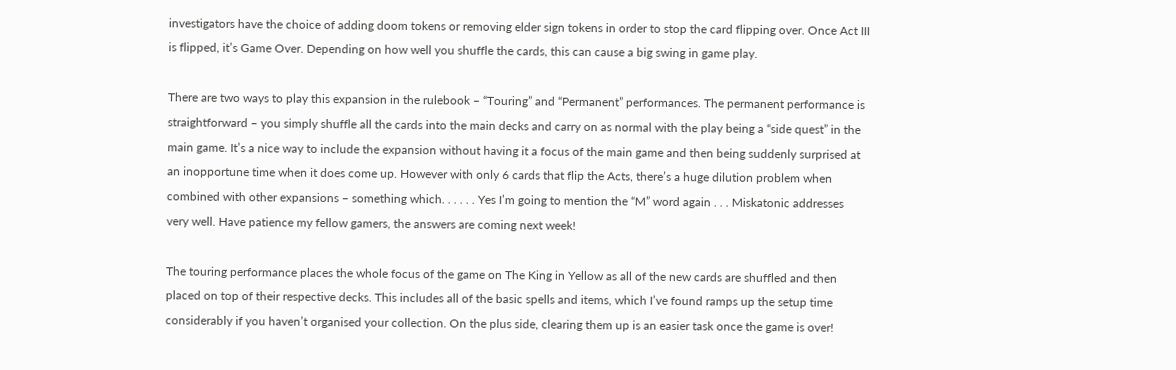investigators have the choice of adding doom tokens or removing elder sign tokens in order to stop the card flipping over. Once Act III is flipped, it’s Game Over. Depending on how well you shuffle the cards, this can cause a big swing in game play.

There are two ways to play this expansion in the rulebook – “Touring” and “Permanent” performances. The permanent performance is straightforward – you simply shuffle all the cards into the main decks and carry on as normal with the play being a “side quest” in the main game. It’s a nice way to include the expansion without having it a focus of the main game and then being suddenly surprised at an inopportune time when it does come up. However with only 6 cards that flip the Acts, there’s a huge dilution problem when combined with other expansions – something which. . . . . . Yes I’m going to mention the “M” word again . . . Miskatonic addresses very well. Have patience my fellow gamers, the answers are coming next week!

The touring performance places the whole focus of the game on The King in Yellow as all of the new cards are shuffled and then placed on top of their respective decks. This includes all of the basic spells and items, which I’ve found ramps up the setup time considerably if you haven’t organised your collection. On the plus side, clearing them up is an easier task once the game is over!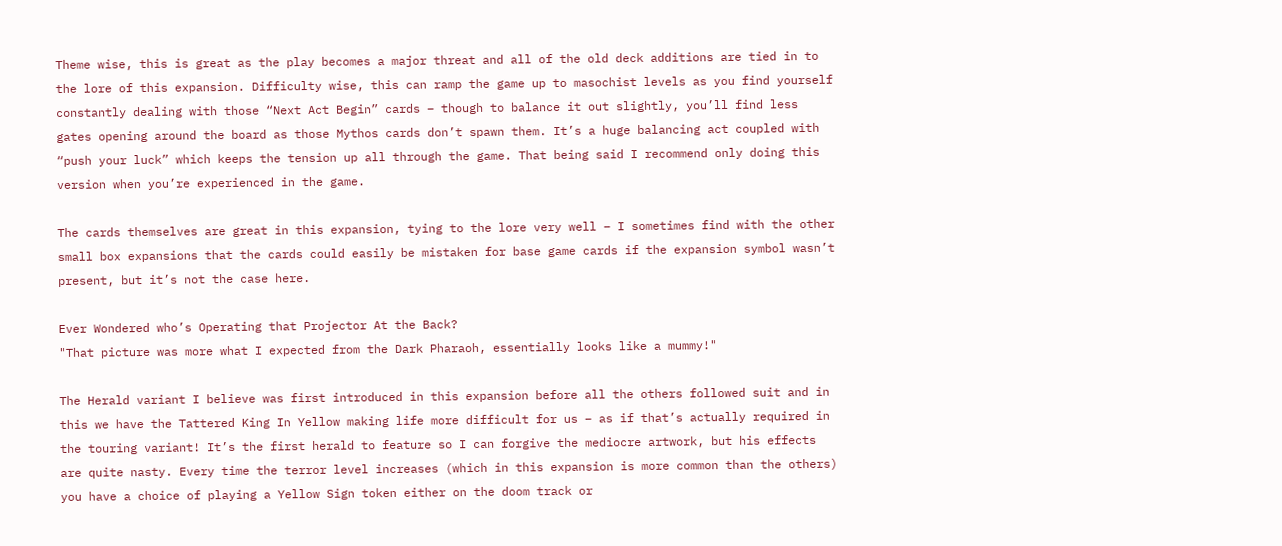Theme wise, this is great as the play becomes a major threat and all of the old deck additions are tied in to the lore of this expansion. Difficulty wise, this can ramp the game up to masochist levels as you find yourself constantly dealing with those “Next Act Begin” cards – though to balance it out slightly, you’ll find less gates opening around the board as those Mythos cards don’t spawn them. It’s a huge balancing act coupled with “push your luck” which keeps the tension up all through the game. That being said I recommend only doing this version when you’re experienced in the game.

The cards themselves are great in this expansion, tying to the lore very well – I sometimes find with the other small box expansions that the cards could easily be mistaken for base game cards if the expansion symbol wasn’t present, but it’s not the case here.

Ever Wondered who’s Operating that Projector At the Back?
"That picture was more what I expected from the Dark Pharaoh, essentially looks like a mummy!"

The Herald variant I believe was first introduced in this expansion before all the others followed suit and in this we have the Tattered King In Yellow making life more difficult for us – as if that’s actually required in the touring variant! It’s the first herald to feature so I can forgive the mediocre artwork, but his effects are quite nasty. Every time the terror level increases (which in this expansion is more common than the others) you have a choice of playing a Yellow Sign token either on the doom track or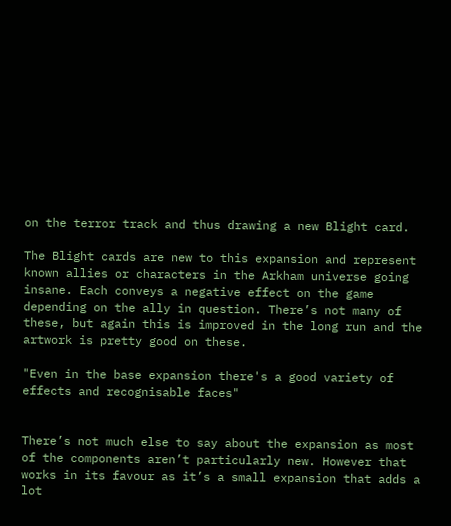on the terror track and thus drawing a new Blight card.

The Blight cards are new to this expansion and represent known allies or characters in the Arkham universe going insane. Each conveys a negative effect on the game depending on the ally in question. There’s not many of these, but again this is improved in the long run and the artwork is pretty good on these.

"Even in the base expansion there's a good variety of effects and recognisable faces"


There’s not much else to say about the expansion as most of the components aren’t particularly new. However that works in its favour as it’s a small expansion that adds a lot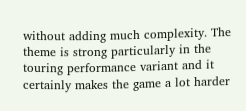without adding much complexity. The theme is strong particularly in the touring performance variant and it certainly makes the game a lot harder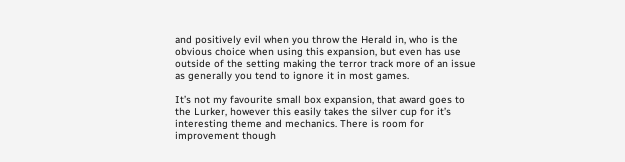and positively evil when you throw the Herald in, who is the obvious choice when using this expansion, but even has use outside of the setting making the terror track more of an issue as generally you tend to ignore it in most games.

It’s not my favourite small box expansion, that award goes to the Lurker, however this easily takes the silver cup for it’s interesting theme and mechanics. There is room for improvement though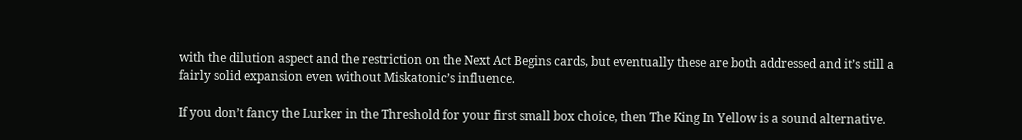with the dilution aspect and the restriction on the Next Act Begins cards, but eventually these are both addressed and it’s still a fairly solid expansion even without Miskatonic’s influence.

If you don’t fancy the Lurker in the Threshold for your first small box choice, then The King In Yellow is a sound alternative.